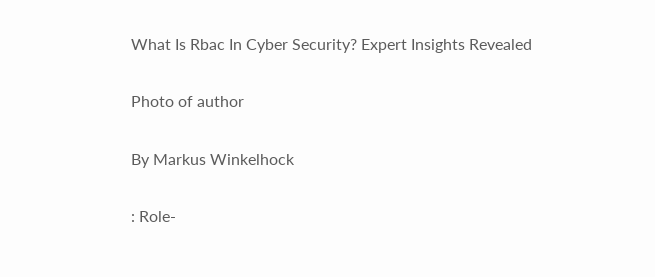What Is Rbac In Cyber Security? Expert Insights Revealed

Photo of author

By Markus Winkelhock

: Role-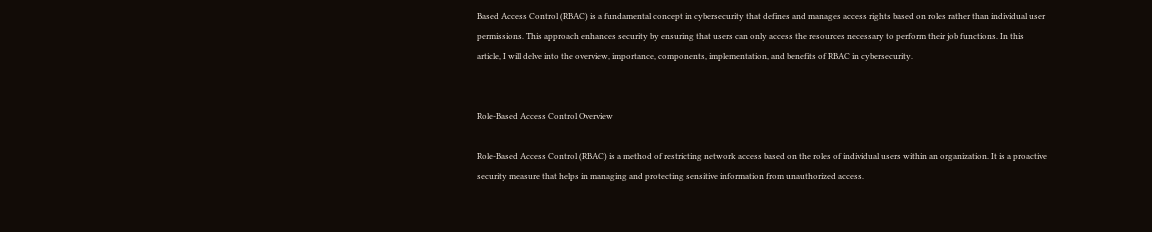Based Access Control (RBAC) is a fundamental concept in cybersecurity that defines and manages access rights based on roles rather than individual user permissions. This approach enhances security by ensuring that users can only access the resources necessary to perform their job functions. In this article, I will delve into the overview, importance, components, implementation, and benefits of RBAC in cybersecurity.


Role-Based Access Control Overview

Role-Based Access Control (RBAC) is a method of restricting network access based on the roles of individual users within an organization. It is a proactive security measure that helps in managing and protecting sensitive information from unauthorized access.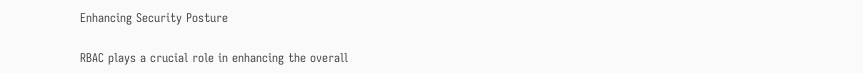Enhancing Security Posture

RBAC plays a crucial role in enhancing the overall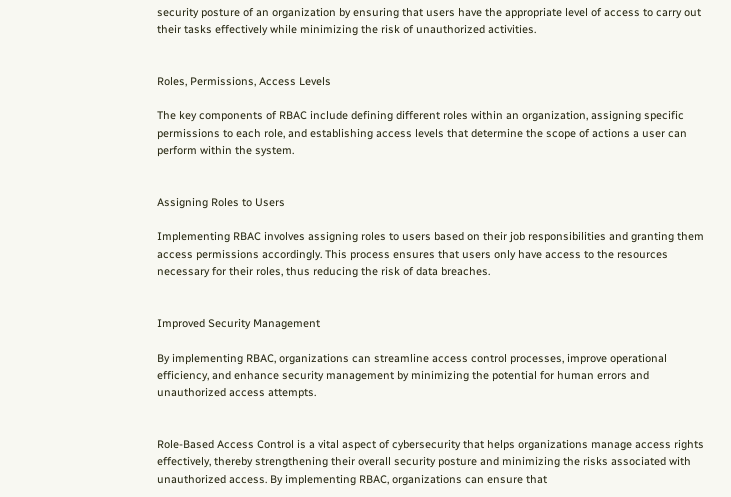security posture of an organization by ensuring that users have the appropriate level of access to carry out their tasks effectively while minimizing the risk of unauthorized activities.


Roles, Permissions, Access Levels

The key components of RBAC include defining different roles within an organization, assigning specific permissions to each role, and establishing access levels that determine the scope of actions a user can perform within the system.


Assigning Roles to Users

Implementing RBAC involves assigning roles to users based on their job responsibilities and granting them access permissions accordingly. This process ensures that users only have access to the resources necessary for their roles, thus reducing the risk of data breaches.


Improved Security Management

By implementing RBAC, organizations can streamline access control processes, improve operational efficiency, and enhance security management by minimizing the potential for human errors and unauthorized access attempts.


Role-Based Access Control is a vital aspect of cybersecurity that helps organizations manage access rights effectively, thereby strengthening their overall security posture and minimizing the risks associated with unauthorized access. By implementing RBAC, organizations can ensure that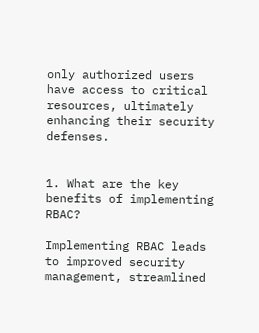only authorized users have access to critical resources, ultimately enhancing their security defenses.


1. What are the key benefits of implementing RBAC?

Implementing RBAC leads to improved security management, streamlined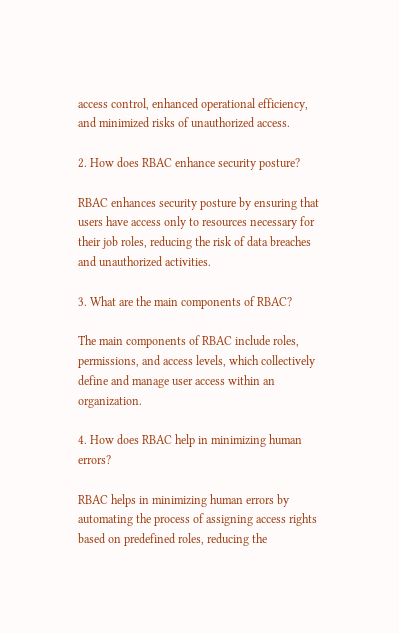access control, enhanced operational efficiency, and minimized risks of unauthorized access.

2. How does RBAC enhance security posture?

RBAC enhances security posture by ensuring that users have access only to resources necessary for their job roles, reducing the risk of data breaches and unauthorized activities.

3. What are the main components of RBAC?

The main components of RBAC include roles, permissions, and access levels, which collectively define and manage user access within an organization.

4. How does RBAC help in minimizing human errors?

RBAC helps in minimizing human errors by automating the process of assigning access rights based on predefined roles, reducing the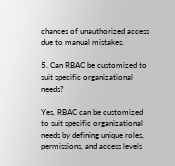chances of unauthorized access due to manual mistakes.

5. Can RBAC be customized to suit specific organizational needs?

Yes, RBAC can be customized to suit specific organizational needs by defining unique roles, permissions, and access levels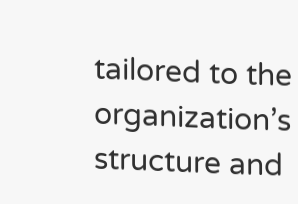tailored to the organization’s structure and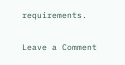requirements.

Leave a Comment